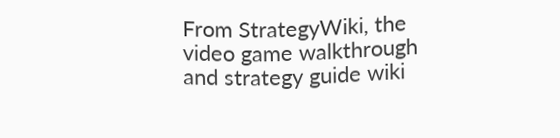From StrategyWiki, the video game walkthrough and strategy guide wiki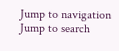Jump to navigation Jump to search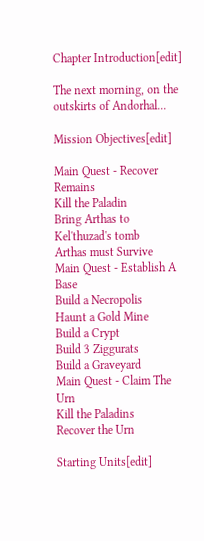Chapter Introduction[edit]

The next morning, on the outskirts of Andorhal...

Mission Objectives[edit]

Main Quest - Recover Remains
Kill the Paladin
Bring Arthas to Kel'thuzad's tomb
Arthas must Survive
Main Quest - Establish A Base
Build a Necropolis
Haunt a Gold Mine
Build a Crypt
Build 3 Ziggurats
Build a Graveyard
Main Quest - Claim The Urn
Kill the Paladins
Recover the Urn

Starting Units[edit]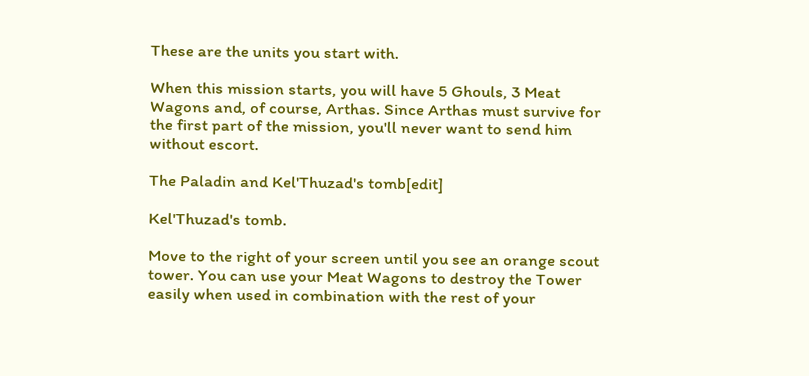These are the units you start with.

When this mission starts, you will have 5 Ghouls, 3 Meat Wagons and, of course, Arthas. Since Arthas must survive for the first part of the mission, you'll never want to send him without escort.

The Paladin and Kel'Thuzad's tomb[edit]

Kel'Thuzad's tomb.

Move to the right of your screen until you see an orange scout tower. You can use your Meat Wagons to destroy the Tower easily when used in combination with the rest of your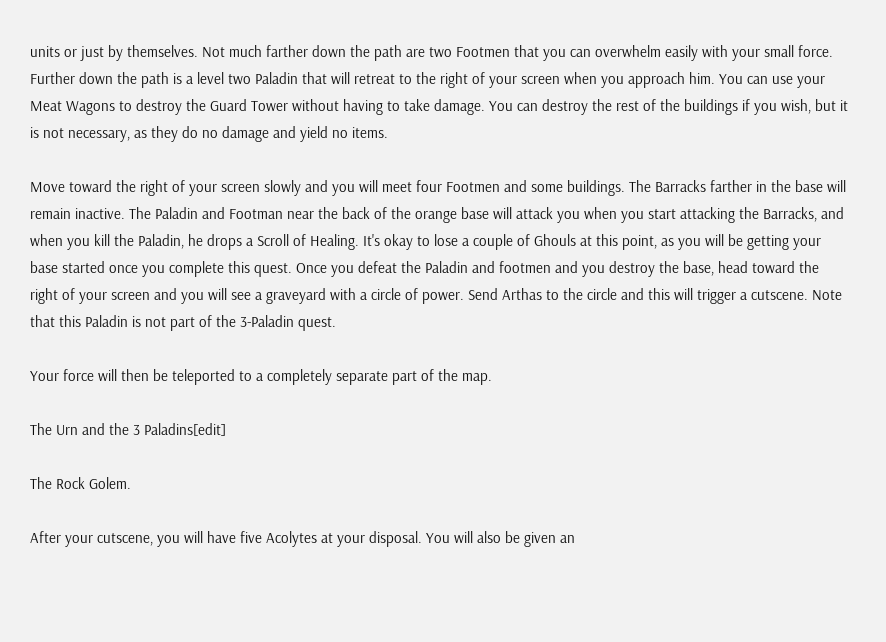units or just by themselves. Not much farther down the path are two Footmen that you can overwhelm easily with your small force. Further down the path is a level two Paladin that will retreat to the right of your screen when you approach him. You can use your Meat Wagons to destroy the Guard Tower without having to take damage. You can destroy the rest of the buildings if you wish, but it is not necessary, as they do no damage and yield no items.

Move toward the right of your screen slowly and you will meet four Footmen and some buildings. The Barracks farther in the base will remain inactive. The Paladin and Footman near the back of the orange base will attack you when you start attacking the Barracks, and when you kill the Paladin, he drops a Scroll of Healing. It's okay to lose a couple of Ghouls at this point, as you will be getting your base started once you complete this quest. Once you defeat the Paladin and footmen and you destroy the base, head toward the right of your screen and you will see a graveyard with a circle of power. Send Arthas to the circle and this will trigger a cutscene. Note that this Paladin is not part of the 3-Paladin quest.

Your force will then be teleported to a completely separate part of the map.

The Urn and the 3 Paladins[edit]

The Rock Golem.

After your cutscene, you will have five Acolytes at your disposal. You will also be given an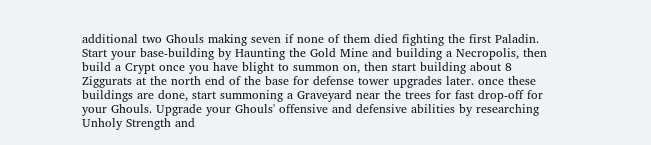additional two Ghouls making seven if none of them died fighting the first Paladin. Start your base-building by Haunting the Gold Mine and building a Necropolis, then build a Crypt once you have blight to summon on, then start building about 8 Ziggurats at the north end of the base for defense tower upgrades later. once these buildings are done, start summoning a Graveyard near the trees for fast drop-off for your Ghouls. Upgrade your Ghouls' offensive and defensive abilities by researching Unholy Strength and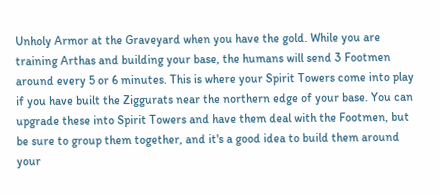Unholy Armor at the Graveyard when you have the gold. While you are training Arthas and building your base, the humans will send 3 Footmen around every 5 or 6 minutes. This is where your Spirit Towers come into play if you have built the Ziggurats near the northern edge of your base. You can upgrade these into Spirit Towers and have them deal with the Footmen, but be sure to group them together, and it's a good idea to build them around your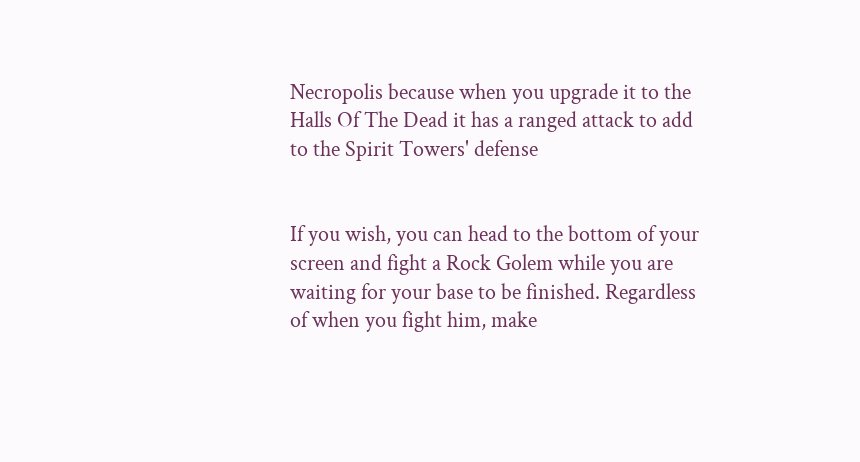Necropolis because when you upgrade it to the Halls Of The Dead it has a ranged attack to add to the Spirit Towers' defense


If you wish, you can head to the bottom of your screen and fight a Rock Golem while you are waiting for your base to be finished. Regardless of when you fight him, make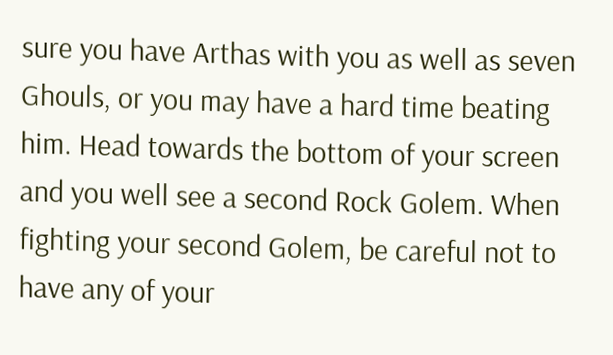sure you have Arthas with you as well as seven Ghouls, or you may have a hard time beating him. Head towards the bottom of your screen and you well see a second Rock Golem. When fighting your second Golem, be careful not to have any of your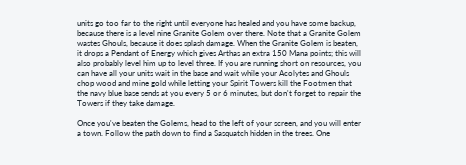units go too far to the right until everyone has healed and you have some backup, because there is a level nine Granite Golem over there. Note that a Granite Golem wastes Ghouls, because it does splash damage. When the Granite Golem is beaten, it drops a Pendant of Energy which gives Arthas an extra 150 Mana points; this will also probably level him up to level three. If you are running short on resources, you can have all your units wait in the base and wait while your Acolytes and Ghouls chop wood and mine gold while letting your Spirit Towers kill the Footmen that the navy blue base sends at you every 5 or 6 minutes, but don't forget to repair the Towers if they take damage.

Once you've beaten the Golems, head to the left of your screen, and you will enter a town. Follow the path down to find a Sasquatch hidden in the trees. One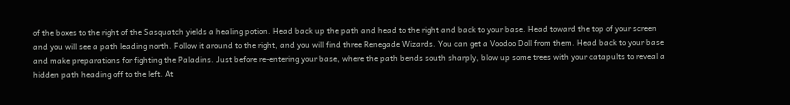of the boxes to the right of the Sasquatch yields a healing potion. Head back up the path and head to the right and back to your base. Head toward the top of your screen and you will see a path leading north. Follow it around to the right, and you will find three Renegade Wizards. You can get a Voodoo Doll from them. Head back to your base and make preparations for fighting the Paladins. Just before re-entering your base, where the path bends south sharply, blow up some trees with your catapults to reveal a hidden path heading off to the left. At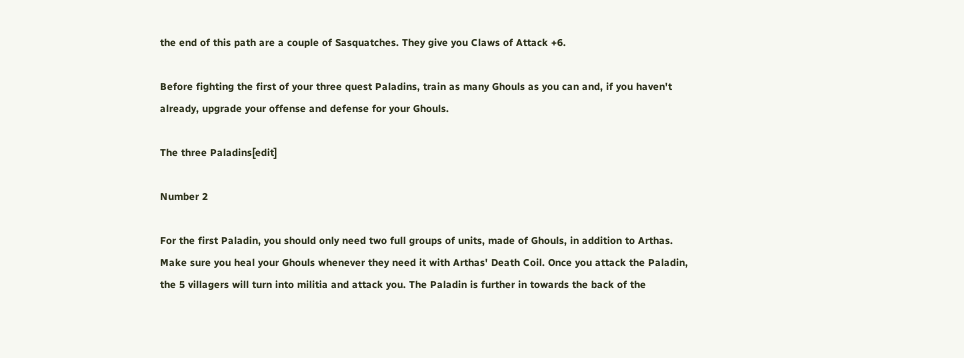the end of this path are a couple of Sasquatches. They give you Claws of Attack +6.

Before fighting the first of your three quest Paladins, train as many Ghouls as you can and, if you haven't already, upgrade your offense and defense for your Ghouls.

The three Paladins[edit]

Number 2

For the first Paladin, you should only need two full groups of units, made of Ghouls, in addition to Arthas. Make sure you heal your Ghouls whenever they need it with Arthas' Death Coil. Once you attack the Paladin, the 5 villagers will turn into militia and attack you. The Paladin is further in towards the back of the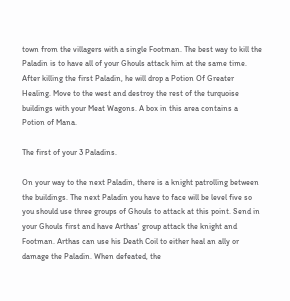town from the villagers with a single Footman. The best way to kill the Paladin is to have all of your Ghouls attack him at the same time. After killing the first Paladin, he will drop a Potion Of Greater Healing. Move to the west and destroy the rest of the turquoise buildings with your Meat Wagons. A box in this area contains a Potion of Mana.

The first of your 3 Paladins.

On your way to the next Paladin, there is a knight patrolling between the buildings. The next Paladin you have to face will be level five so you should use three groups of Ghouls to attack at this point. Send in your Ghouls first and have Arthas' group attack the knight and Footman. Arthas can use his Death Coil to either heal an ally or damage the Paladin. When defeated, the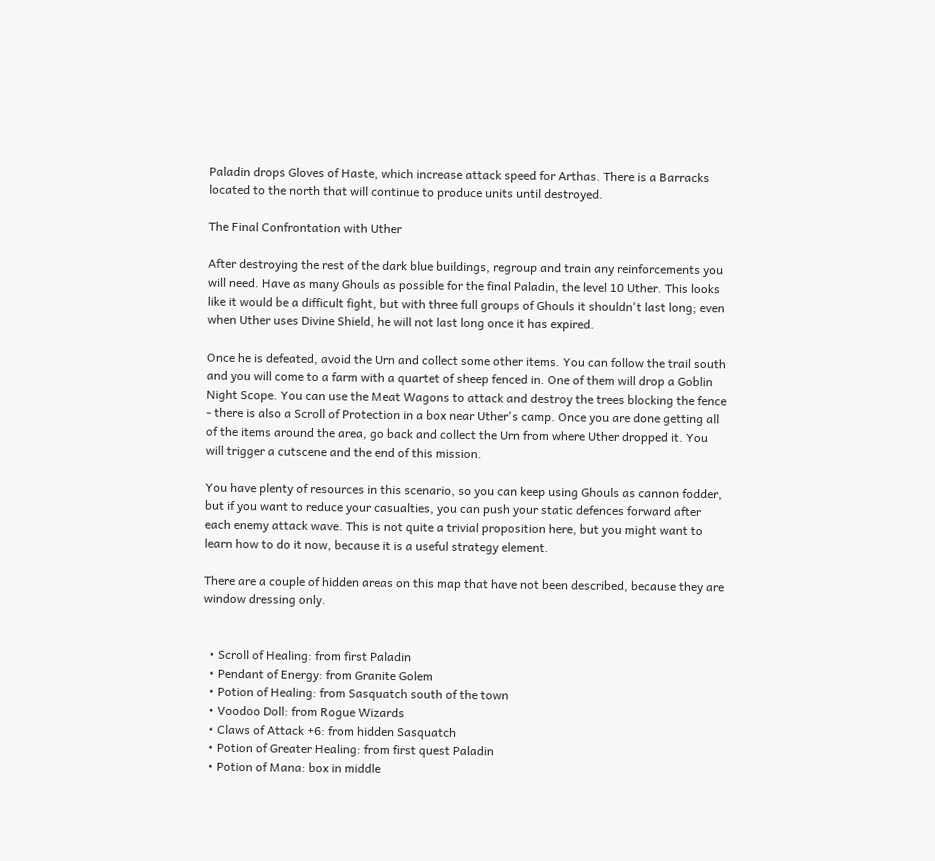Paladin drops Gloves of Haste, which increase attack speed for Arthas. There is a Barracks located to the north that will continue to produce units until destroyed.

The Final Confrontation with Uther

After destroying the rest of the dark blue buildings, regroup and train any reinforcements you will need. Have as many Ghouls as possible for the final Paladin, the level 10 Uther. This looks like it would be a difficult fight, but with three full groups of Ghouls it shouldn't last long; even when Uther uses Divine Shield, he will not last long once it has expired.

Once he is defeated, avoid the Urn and collect some other items. You can follow the trail south and you will come to a farm with a quartet of sheep fenced in. One of them will drop a Goblin Night Scope. You can use the Meat Wagons to attack and destroy the trees blocking the fence - there is also a Scroll of Protection in a box near Uther's camp. Once you are done getting all of the items around the area, go back and collect the Urn from where Uther dropped it. You will trigger a cutscene and the end of this mission.

You have plenty of resources in this scenario, so you can keep using Ghouls as cannon fodder, but if you want to reduce your casualties, you can push your static defences forward after each enemy attack wave. This is not quite a trivial proposition here, but you might want to learn how to do it now, because it is a useful strategy element.

There are a couple of hidden areas on this map that have not been described, because they are window dressing only.


  • Scroll of Healing: from first Paladin
  • Pendant of Energy: from Granite Golem
  • Potion of Healing: from Sasquatch south of the town
  • Voodoo Doll: from Rogue Wizards
  • Claws of Attack +6: from hidden Sasquatch
  • Potion of Greater Healing: from first quest Paladin
  • Potion of Mana: box in middle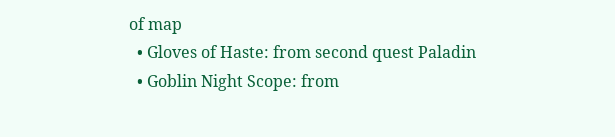of map
  • Gloves of Haste: from second quest Paladin
  • Goblin Night Scope: from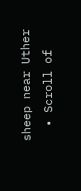sheep near Uther
  • Scroll of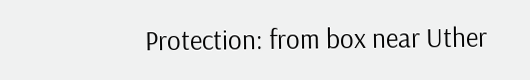Protection: from box near Uther